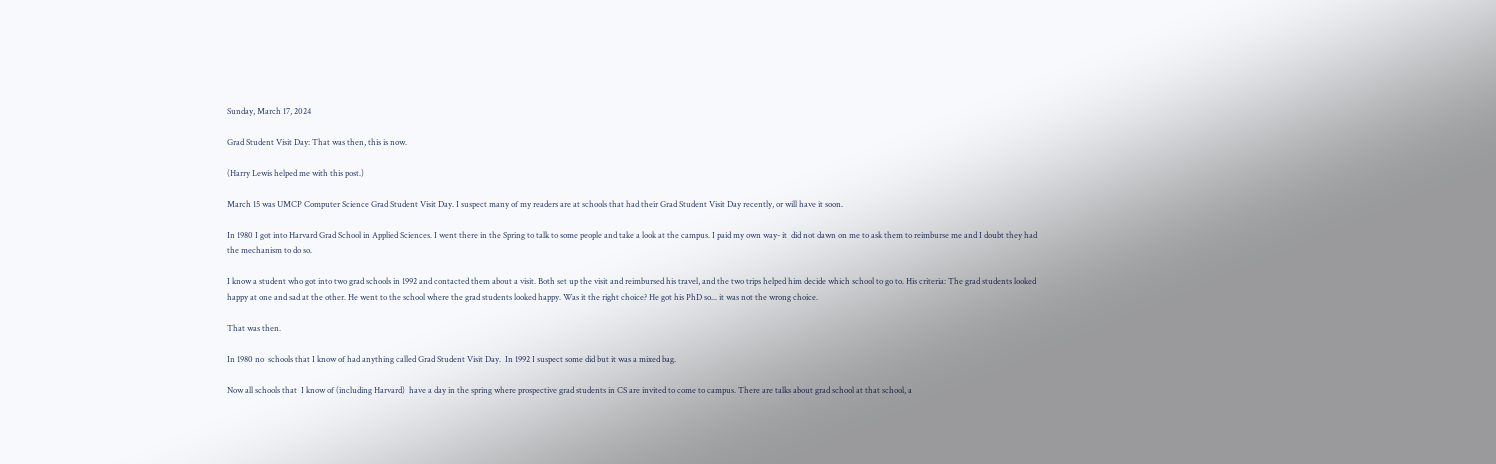Sunday, March 17, 2024

Grad Student Visit Day: That was then, this is now.

(Harry Lewis helped me with this post.)

March 15 was UMCP Computer Science Grad Student Visit Day. I suspect many of my readers are at schools that had their Grad Student Visit Day recently, or will have it soon.

In 1980 I got into Harvard Grad School in Applied Sciences. I went there in the Spring to talk to some people and take a look at the campus. I paid my own way- it  did not dawn on me to ask them to reimburse me and I doubt they had the mechanism to do so.

I know a student who got into two grad schools in 1992 and contacted them about a visit. Both set up the visit and reimbursed his travel, and the two trips helped him decide which school to go to. His criteria: The grad students looked happy at one and sad at the other. He went to the school where the grad students looked happy. Was it the right choice? He got his PhD so... it was not the wrong choice.

That was then.

In 1980 no  schools that I know of had anything called Grad Student Visit Day.  In 1992 I suspect some did but it was a mixed bag.

Now all schools that  I know of (including Harvard)  have a day in the spring where prospective grad students in CS are invited to come to campus. There are talks about grad school at that school, a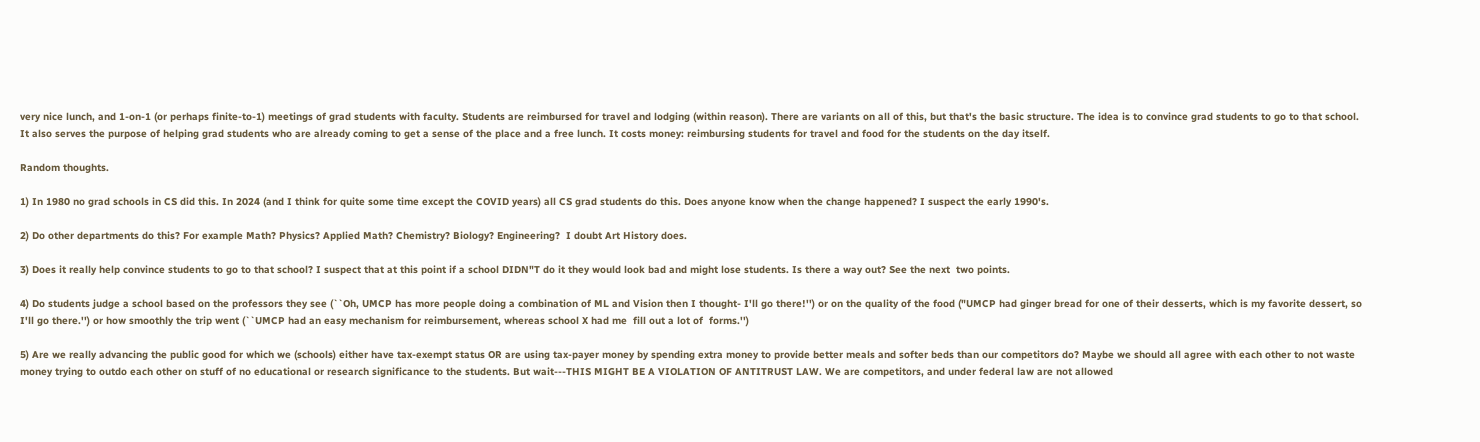very nice lunch, and 1-on-1 (or perhaps finite-to-1) meetings of grad students with faculty. Students are reimbursed for travel and lodging (within reason). There are variants on all of this, but that's the basic structure. The idea is to convince grad students to go to that school. It also serves the purpose of helping grad students who are already coming to get a sense of the place and a free lunch. It costs money: reimbursing students for travel and food for the students on the day itself.

Random thoughts.

1) In 1980 no grad schools in CS did this. In 2024 (and I think for quite some time except the COVID years) all CS grad students do this. Does anyone know when the change happened? I suspect the early 1990's.

2) Do other departments do this? For example Math? Physics? Applied Math? Chemistry? Biology? Engineering?  I doubt Art History does.

3) Does it really help convince students to go to that school? I suspect that at this point if a school DIDN"T do it they would look bad and might lose students. Is there a way out? See the next  two points.

4) Do students judge a school based on the professors they see (``Oh, UMCP has more people doing a combination of ML and Vision then I thought- I'll go there!'') or on the quality of the food ("UMCP had ginger bread for one of their desserts, which is my favorite dessert, so I'll go there.'') or how smoothly the trip went (``UMCP had an easy mechanism for reimbursement, whereas school X had me  fill out a lot of  forms.'')

5) Are we really advancing the public good for which we (schools) either have tax-exempt status OR are using tax-payer money by spending extra money to provide better meals and softer beds than our competitors do? Maybe we should all agree with each other to not waste money trying to outdo each other on stuff of no educational or research significance to the students. But wait---THIS MIGHT BE A VIOLATION OF ANTITRUST LAW. We are competitors, and under federal law are not allowed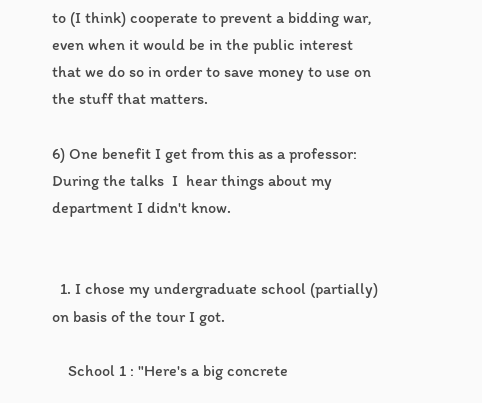to (I think) cooperate to prevent a bidding war, even when it would be in the public interest that we do so in order to save money to use on the stuff that matters.

6) One benefit I get from this as a professor: During the talks  I  hear things about my department I didn't know.


  1. I chose my undergraduate school (partially) on basis of the tour I got.

    School 1 : "Here's a big concrete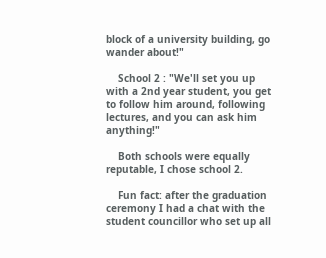block of a university building, go wander about!"

    School 2 : "We'll set you up with a 2nd year student, you get to follow him around, following lectures, and you can ask him anything!"

    Both schools were equally reputable, I chose school 2.

    Fun fact: after the graduation ceremony I had a chat with the student councillor who set up all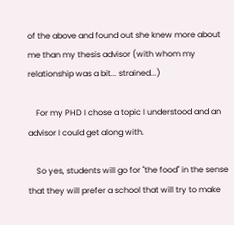of the above and found out she knew more about me than my thesis advisor (with whom my relationship was a bit... strained...)

    For my PHD I chose a topic I understood and an advisor I could get along with.

    So yes, students will go for "the food" in the sense that they will prefer a school that will try to make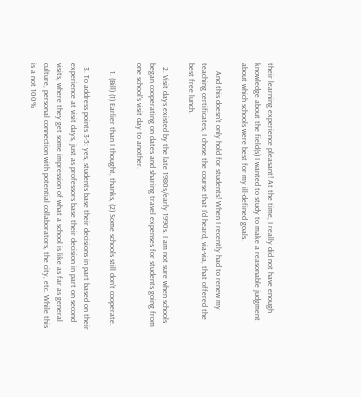their learning experience pleasant! At the time, I really did not have enough knowledge about the field(s) I wanted to study to make a reasonable judgment about which schools were best for my ill-defined goals.

    And this doesn't only hold for students! When I recently had to renew my teaching certificates, I chose the course that I'd heard, via-via, that offered the best free lunch.

  2. Visit days existed by the late 1980s/early 1990s. I am not sure when schools began cooperating on dates and sharing travel expenses for students going from one school's visit day to another.

    1. (Bill) (1) Earlier than I thought, thanks, (2) Some schools still don't cooperate.

  3. To address points 3-5: yes, students base their decisions in part based on their experience at visit days, just as professors base their decision in part on second visits, where they get some impression of what a school is like as far as general culture, personal connection with potential collaborators, the city, etc. While this is a not 100%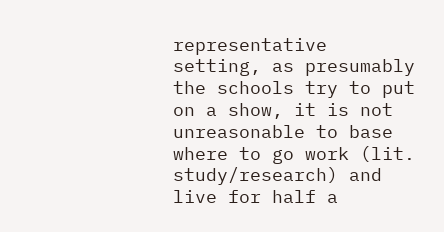representative setting, as presumably the schools try to put on a show, it is not unreasonable to base where to go work (lit. study/research) and live for half a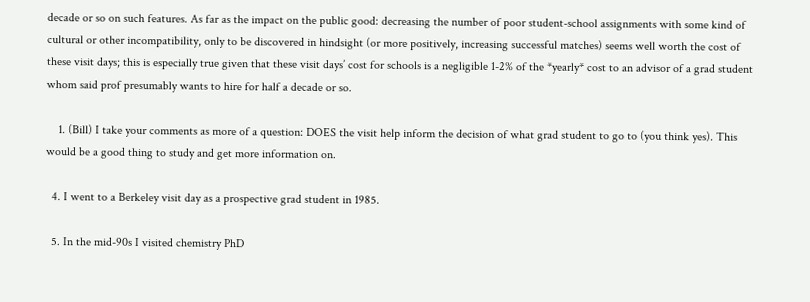decade or so on such features. As far as the impact on the public good: decreasing the number of poor student-school assignments with some kind of cultural or other incompatibility, only to be discovered in hindsight (or more positively, increasing successful matches) seems well worth the cost of these visit days; this is especially true given that these visit days’ cost for schools is a negligible 1-2% of the *yearly* cost to an advisor of a grad student whom said prof presumably wants to hire for half a decade or so.

    1. (Bill) I take your comments as more of a question: DOES the visit help inform the decision of what grad student to go to (you think yes). This would be a good thing to study and get more information on.

  4. I went to a Berkeley visit day as a prospective grad student in 1985.

  5. In the mid-90s I visited chemistry PhD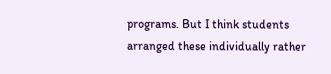programs. But I think students arranged these individually rather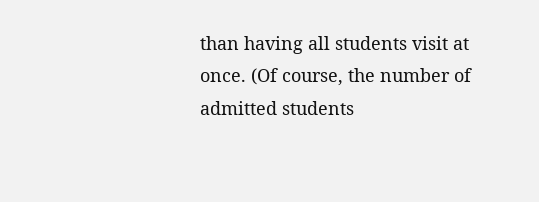than having all students visit at once. (Of course, the number of admitted students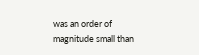was an order of magnitude small than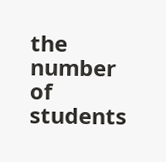the number of students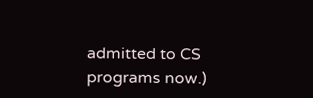admitted to CS programs now.)